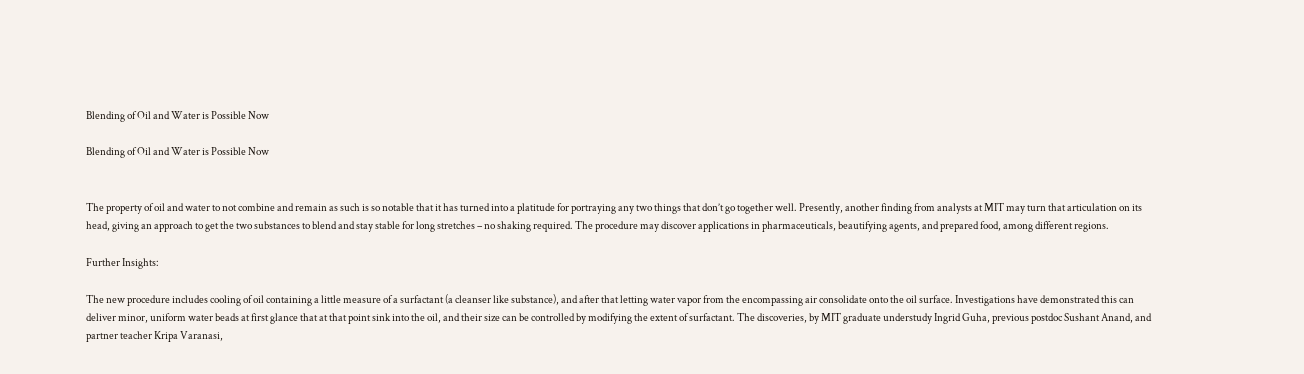Blending of Oil and Water is Possible Now

Blending of Oil and Water is Possible Now


The property of oil and water to not combine and remain as such is so notable that it has turned into a platitude for portraying any two things that don’t go together well. Presently, another finding from analysts at MIT may turn that articulation on its head, giving an approach to get the two substances to blend and stay stable for long stretches – no shaking required. The procedure may discover applications in pharmaceuticals, beautifying agents, and prepared food, among different regions.

Further Insights:

The new procedure includes cooling of oil containing a little measure of a surfactant (a cleanser like substance), and after that letting water vapor from the encompassing air consolidate onto the oil surface. Investigations have demonstrated this can deliver minor, uniform water beads at first glance that at that point sink into the oil, and their size can be controlled by modifying the extent of surfactant. The discoveries, by MIT graduate understudy Ingrid Guha, previous postdoc Sushant Anand, and partner teacher Kripa Varanasi,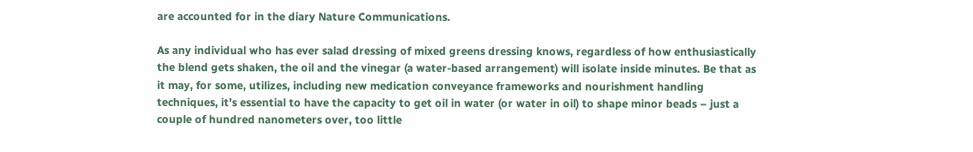are accounted for in the diary Nature Communications.

As any individual who has ever salad dressing of mixed greens dressing knows, regardless of how enthusiastically the blend gets shaken, the oil and the vinegar (a water-based arrangement) will isolate inside minutes. Be that as it may, for some, utilizes, including new medication conveyance frameworks and nourishment handling techniques, it’s essential to have the capacity to get oil in water (or water in oil) to shape minor beads – just a couple of hundred nanometers over, too little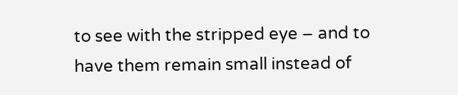to see with the stripped eye – and to have them remain small instead of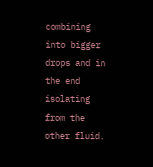combining into bigger drops and in the end isolating from the other fluid.